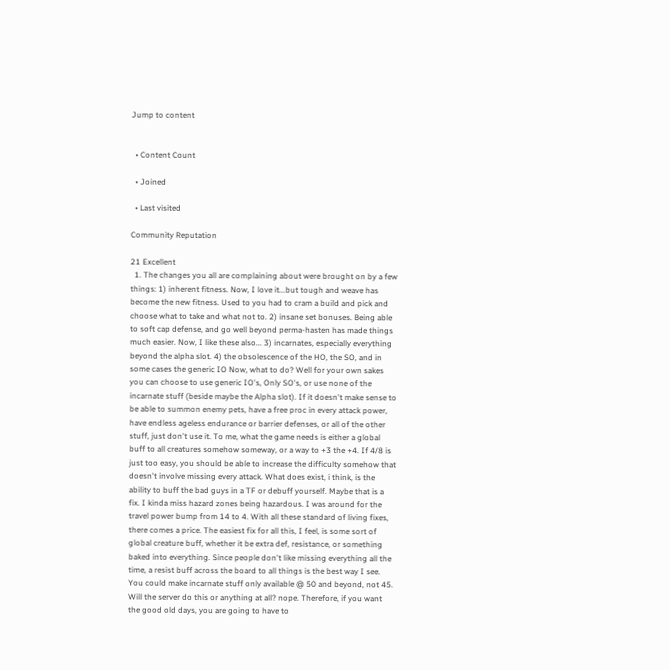Jump to content


  • Content Count

  • Joined

  • Last visited

Community Reputation

21 Excellent
  1. The changes you all are complaining about were brought on by a few things: 1) inherent fitness. Now, I love it...but tough and weave has become the new fitness. Used to you had to cram a build and pick and choose what to take and what not to. 2) insane set bonuses. Being able to soft cap defense, and go well beyond perma-hasten has made things much easier. Now, I like these also... 3) incarnates, especially everything beyond the alpha slot. 4) the obsolescence of the HO, the SO, and in some cases the generic IO Now, what to do? Well for your own sakes you can choose to use generic IO's, Only SO's, or use none of the incarnate stuff (beside maybe the Alpha slot). If it doesn't make sense to be able to summon enemy pets, have a free proc in every attack power, have endless ageless endurance or barrier defenses, or all of the other stuff, just don't use it. To me, what the game needs is either a global buff to all creatures somehow someway, or a way to +3 the +4. If 4/8 is just too easy, you should be able to increase the difficulty somehow that doesn't involve missing every attack. What does exist, i think, is the ability to buff the bad guys in a TF or debuff yourself. Maybe that is a fix. I kinda miss hazard zones being hazardous. I was around for the travel power bump from 14 to 4. With all these standard of living fixes, there comes a price. The easiest fix for all this, I feel, is some sort of global creature buff, whether it be extra def, resistance, or something baked into everything. Since people don't like missing everything all the time, a resist buff across the board to all things is the best way I see. You could make incarnate stuff only available @ 50 and beyond, not 45. Will the server do this or anything at all? nope. Therefore, if you want the good old days, you are going to have to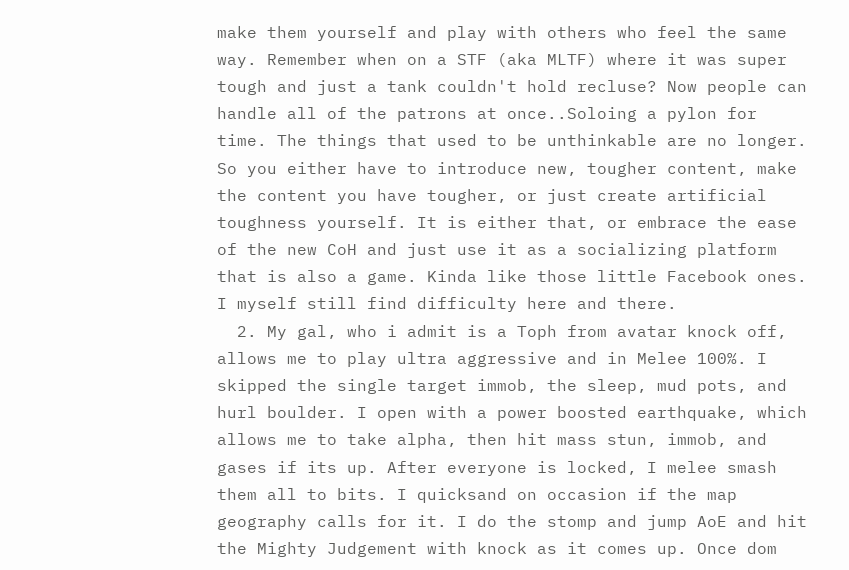make them yourself and play with others who feel the same way. Remember when on a STF (aka MLTF) where it was super tough and just a tank couldn't hold recluse? Now people can handle all of the patrons at once..Soloing a pylon for time. The things that used to be unthinkable are no longer. So you either have to introduce new, tougher content, make the content you have tougher, or just create artificial toughness yourself. It is either that, or embrace the ease of the new CoH and just use it as a socializing platform that is also a game. Kinda like those little Facebook ones. I myself still find difficulty here and there.
  2. My gal, who i admit is a Toph from avatar knock off, allows me to play ultra aggressive and in Melee 100%. I skipped the single target immob, the sleep, mud pots, and hurl boulder. I open with a power boosted earthquake, which allows me to take alpha, then hit mass stun, immob, and gases if its up. After everyone is locked, I melee smash them all to bits. I quicksand on occasion if the map geography calls for it. I do the stomp and jump AoE and hit the Mighty Judgement with knock as it comes up. Once dom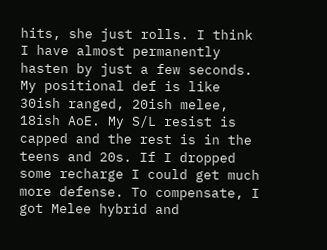hits, she just rolls. I think I have almost permanently hasten by just a few seconds. My positional def is like 30ish ranged, 20ish melee, 18ish AoE. My S/L resist is capped and the rest is in the teens and 20s. If I dropped some recharge I could get much more defense. To compensate, I got Melee hybrid and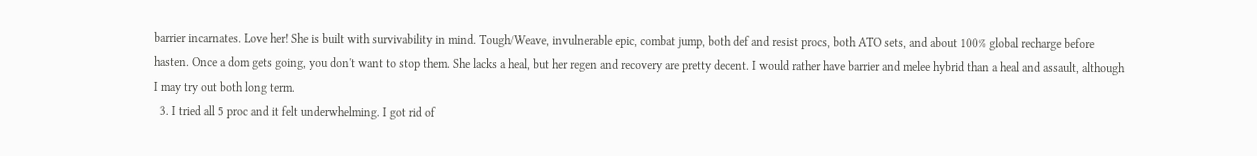barrier incarnates. Love her! She is built with survivability in mind. Tough/Weave, invulnerable epic, combat jump, both def and resist procs, both ATO sets, and about 100% global recharge before hasten. Once a dom gets going, you don't want to stop them. She lacks a heal, but her regen and recovery are pretty decent. I would rather have barrier and melee hybrid than a heal and assault, although I may try out both long term.
  3. I tried all 5 proc and it felt underwhelming. I got rid of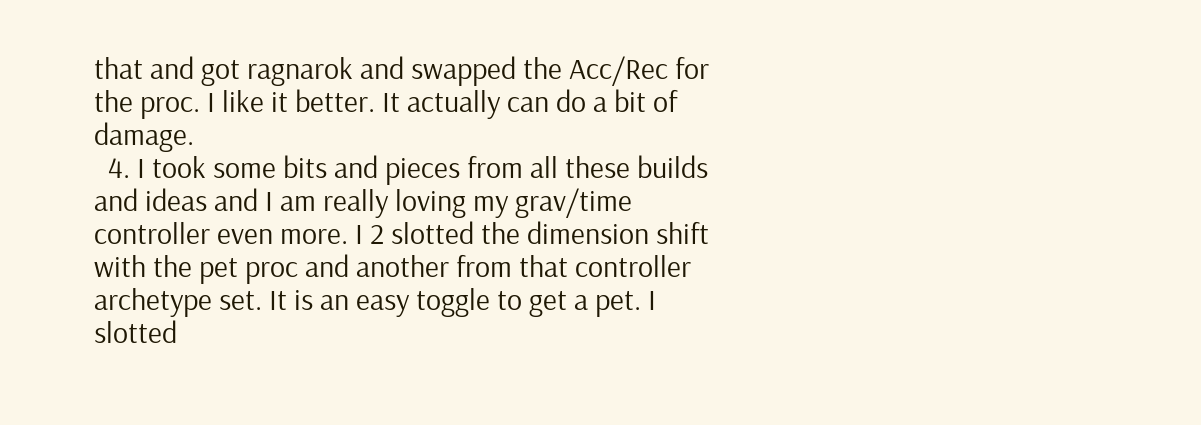that and got ragnarok and swapped the Acc/Rec for the proc. I like it better. It actually can do a bit of damage.
  4. I took some bits and pieces from all these builds and ideas and I am really loving my grav/time controller even more. I 2 slotted the dimension shift with the pet proc and another from that controller archetype set. It is an easy toggle to get a pet. I slotted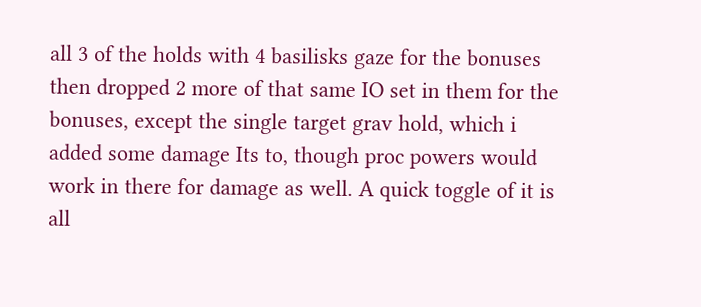all 3 of the holds with 4 basilisks gaze for the bonuses then dropped 2 more of that same IO set in them for the bonuses, except the single target grav hold, which i added some damage Its to, though proc powers would work in there for damage as well. A quick toggle of it is all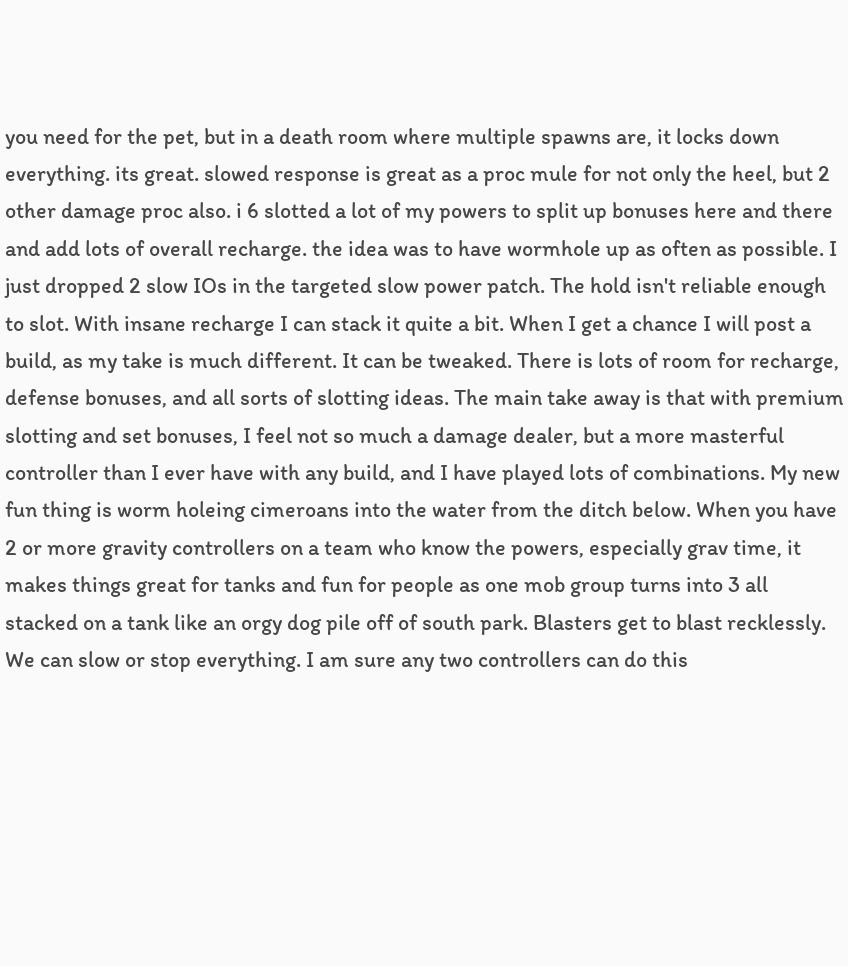you need for the pet, but in a death room where multiple spawns are, it locks down everything. its great. slowed response is great as a proc mule for not only the heel, but 2 other damage proc also. i 6 slotted a lot of my powers to split up bonuses here and there and add lots of overall recharge. the idea was to have wormhole up as often as possible. I just dropped 2 slow IOs in the targeted slow power patch. The hold isn't reliable enough to slot. With insane recharge I can stack it quite a bit. When I get a chance I will post a build, as my take is much different. It can be tweaked. There is lots of room for recharge, defense bonuses, and all sorts of slotting ideas. The main take away is that with premium slotting and set bonuses, I feel not so much a damage dealer, but a more masterful controller than I ever have with any build, and I have played lots of combinations. My new fun thing is worm holeing cimeroans into the water from the ditch below. When you have 2 or more gravity controllers on a team who know the powers, especially grav time, it makes things great for tanks and fun for people as one mob group turns into 3 all stacked on a tank like an orgy dog pile off of south park. Blasters get to blast recklessly. We can slow or stop everything. I am sure any two controllers can do this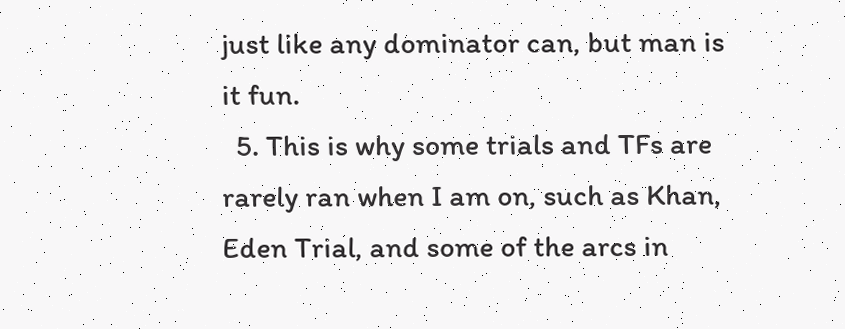just like any dominator can, but man is it fun.
  5. This is why some trials and TFs are rarely ran when I am on, such as Khan, Eden Trial, and some of the arcs in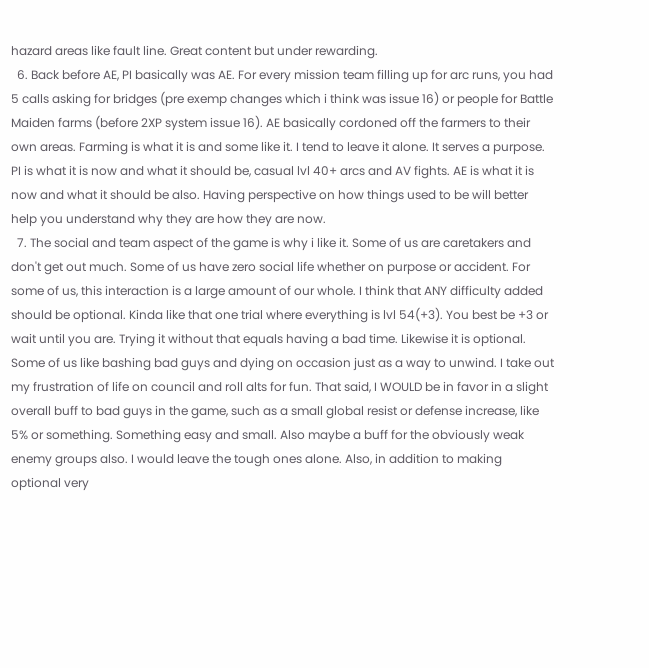hazard areas like fault line. Great content but under rewarding.
  6. Back before AE, PI basically was AE. For every mission team filling up for arc runs, you had 5 calls asking for bridges (pre exemp changes which i think was issue 16) or people for Battle Maiden farms (before 2XP system issue 16). AE basically cordoned off the farmers to their own areas. Farming is what it is and some like it. I tend to leave it alone. It serves a purpose. PI is what it is now and what it should be, casual lvl 40+ arcs and AV fights. AE is what it is now and what it should be also. Having perspective on how things used to be will better help you understand why they are how they are now.
  7. The social and team aspect of the game is why i like it. Some of us are caretakers and don't get out much. Some of us have zero social life whether on purpose or accident. For some of us, this interaction is a large amount of our whole. I think that ANY difficulty added should be optional. Kinda like that one trial where everything is lvl 54(+3). You best be +3 or wait until you are. Trying it without that equals having a bad time. Likewise it is optional. Some of us like bashing bad guys and dying on occasion just as a way to unwind. I take out my frustration of life on council and roll alts for fun. That said, I WOULD be in favor in a slight overall buff to bad guys in the game, such as a small global resist or defense increase, like 5% or something. Something easy and small. Also maybe a buff for the obviously weak enemy groups also. I would leave the tough ones alone. Also, in addition to making optional very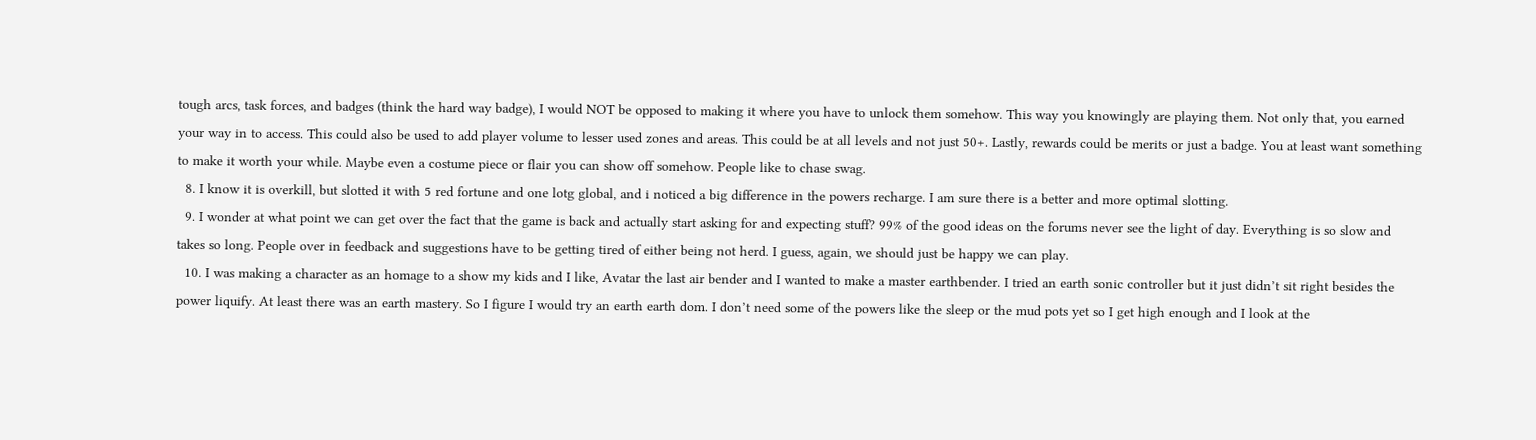tough arcs, task forces, and badges (think the hard way badge), I would NOT be opposed to making it where you have to unlock them somehow. This way you knowingly are playing them. Not only that, you earned your way in to access. This could also be used to add player volume to lesser used zones and areas. This could be at all levels and not just 50+. Lastly, rewards could be merits or just a badge. You at least want something to make it worth your while. Maybe even a costume piece or flair you can show off somehow. People like to chase swag.
  8. I know it is overkill, but slotted it with 5 red fortune and one lotg global, and i noticed a big difference in the powers recharge. I am sure there is a better and more optimal slotting.
  9. I wonder at what point we can get over the fact that the game is back and actually start asking for and expecting stuff? 99% of the good ideas on the forums never see the light of day. Everything is so slow and takes so long. People over in feedback and suggestions have to be getting tired of either being not herd. I guess, again, we should just be happy we can play.
  10. I was making a character as an homage to a show my kids and I like, Avatar the last air bender and I wanted to make a master earthbender. I tried an earth sonic controller but it just didn’t sit right besides the power liquify. At least there was an earth mastery. So I figure I would try an earth earth dom. I don’t need some of the powers like the sleep or the mud pots yet so I get high enough and I look at the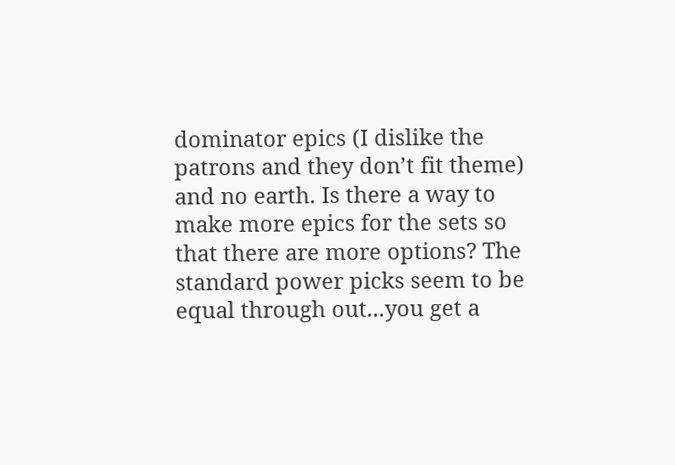dominator epics (I dislike the patrons and they don’t fit theme) and no earth. Is there a way to make more epics for the sets so that there are more options? The standard power picks seem to be equal through out...you get a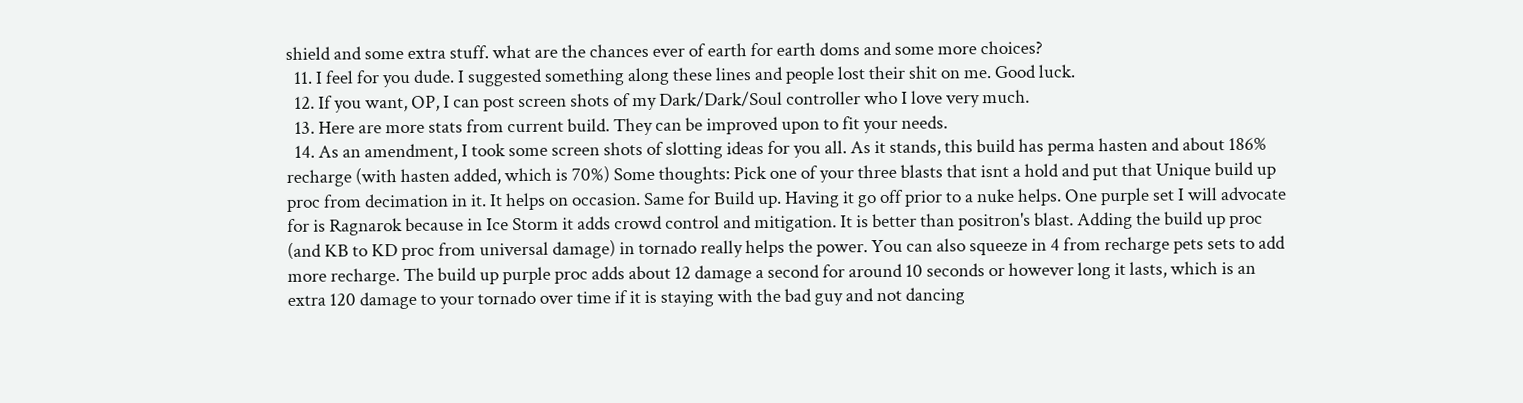shield and some extra stuff. what are the chances ever of earth for earth doms and some more choices?
  11. I feel for you dude. I suggested something along these lines and people lost their shit on me. Good luck.
  12. If you want, OP, I can post screen shots of my Dark/Dark/Soul controller who I love very much.
  13. Here are more stats from current build. They can be improved upon to fit your needs.
  14. As an amendment, I took some screen shots of slotting ideas for you all. As it stands, this build has perma hasten and about 186% recharge (with hasten added, which is 70%) Some thoughts: Pick one of your three blasts that isnt a hold and put that Unique build up proc from decimation in it. It helps on occasion. Same for Build up. Having it go off prior to a nuke helps. One purple set I will advocate for is Ragnarok because in Ice Storm it adds crowd control and mitigation. It is better than positron's blast. Adding the build up proc (and KB to KD proc from universal damage) in tornado really helps the power. You can also squeeze in 4 from recharge pets sets to add more recharge. The build up purple proc adds about 12 damage a second for around 10 seconds or however long it lasts, which is an extra 120 damage to your tornado over time if it is staying with the bad guy and not dancing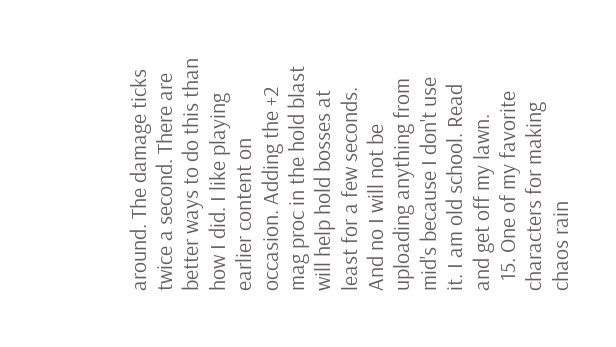around. The damage ticks twice a second. There are better ways to do this than how I did. I like playing earlier content on occasion. Adding the +2 mag proc in the hold blast will help hold bosses at least for a few seconds. And no I will not be uploading anything from mid's because I don't use it. I am old school. Read and get off my lawn.
  15. One of my favorite characters for making chaos rain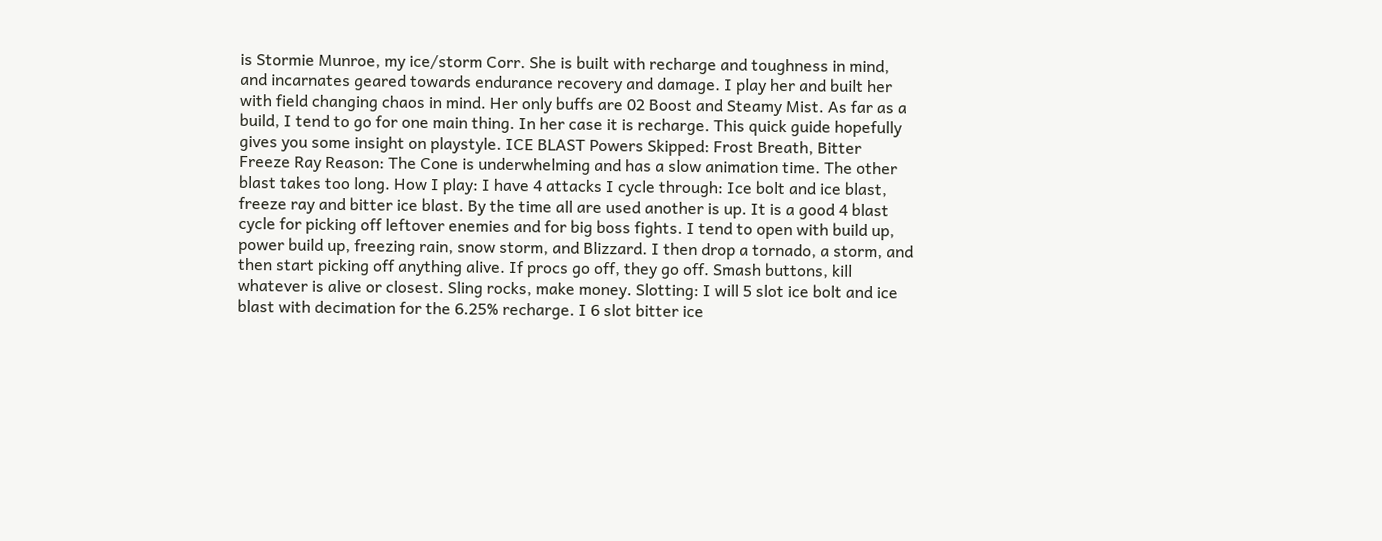is Stormie Munroe, my ice/storm Corr. She is built with recharge and toughness in mind, and incarnates geared towards endurance recovery and damage. I play her and built her with field changing chaos in mind. Her only buffs are 02 Boost and Steamy Mist. As far as a build, I tend to go for one main thing. In her case it is recharge. This quick guide hopefully gives you some insight on playstyle. ICE BLAST Powers Skipped: Frost Breath, Bitter Freeze Ray Reason: The Cone is underwhelming and has a slow animation time. The other blast takes too long. How I play: I have 4 attacks I cycle through: Ice bolt and ice blast, freeze ray and bitter ice blast. By the time all are used another is up. It is a good 4 blast cycle for picking off leftover enemies and for big boss fights. I tend to open with build up, power build up, freezing rain, snow storm, and Blizzard. I then drop a tornado, a storm, and then start picking off anything alive. If procs go off, they go off. Smash buttons, kill whatever is alive or closest. Sling rocks, make money. Slotting: I will 5 slot ice bolt and ice blast with decimation for the 6.25% recharge. I 6 slot bitter ice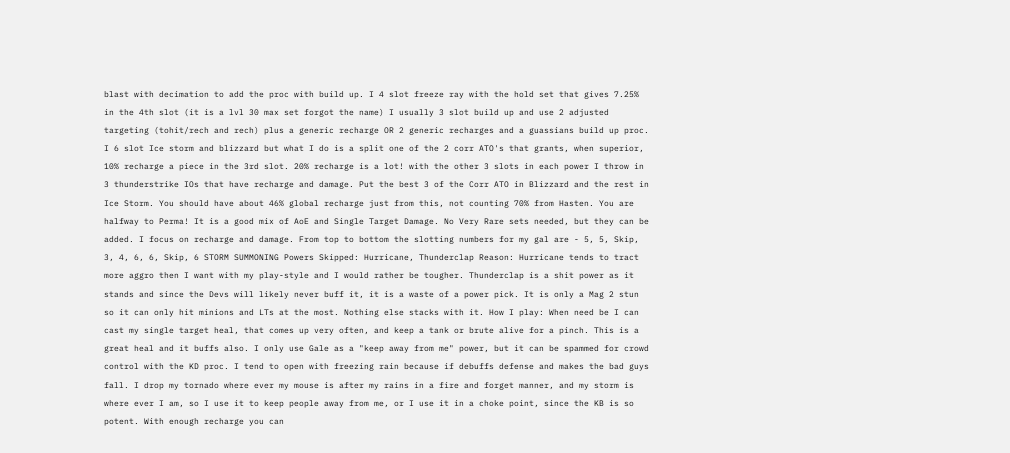blast with decimation to add the proc with build up. I 4 slot freeze ray with the hold set that gives 7.25% in the 4th slot (it is a lvl 30 max set forgot the name) I usually 3 slot build up and use 2 adjusted targeting (tohit/rech and rech) plus a generic recharge OR 2 generic recharges and a guassians build up proc. I 6 slot Ice storm and blizzard but what I do is a split one of the 2 corr ATO's that grants, when superior, 10% recharge a piece in the 3rd slot. 20% recharge is a lot! with the other 3 slots in each power I throw in 3 thunderstrike IOs that have recharge and damage. Put the best 3 of the Corr ATO in Blizzard and the rest in Ice Storm. You should have about 46% global recharge just from this, not counting 70% from Hasten. You are halfway to Perma! It is a good mix of AoE and Single Target Damage. No Very Rare sets needed, but they can be added. I focus on recharge and damage. From top to bottom the slotting numbers for my gal are - 5, 5, Skip, 3, 4, 6, 6, Skip, 6 STORM SUMMONING Powers Skipped: Hurricane, Thunderclap Reason: Hurricane tends to tract more aggro then I want with my play-style and I would rather be tougher. Thunderclap is a shit power as it stands and since the Devs will likely never buff it, it is a waste of a power pick. It is only a Mag 2 stun so it can only hit minions and LTs at the most. Nothing else stacks with it. How I play: When need be I can cast my single target heal, that comes up very often, and keep a tank or brute alive for a pinch. This is a great heal and it buffs also. I only use Gale as a "keep away from me" power, but it can be spammed for crowd control with the KD proc. I tend to open with freezing rain because if debuffs defense and makes the bad guys fall. I drop my tornado where ever my mouse is after my rains in a fire and forget manner, and my storm is where ever I am, so I use it to keep people away from me, or I use it in a choke point, since the KB is so potent. With enough recharge you can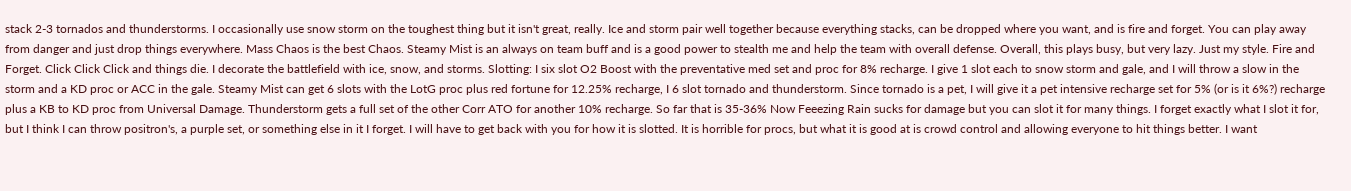stack 2-3 tornados and thunderstorms. I occasionally use snow storm on the toughest thing but it isn't great, really. Ice and storm pair well together because everything stacks, can be dropped where you want, and is fire and forget. You can play away from danger and just drop things everywhere. Mass Chaos is the best Chaos. Steamy Mist is an always on team buff and is a good power to stealth me and help the team with overall defense. Overall, this plays busy, but very lazy. Just my style. Fire and Forget. Click Click Click and things die. I decorate the battlefield with ice, snow, and storms. Slotting: I six slot O2 Boost with the preventative med set and proc for 8% recharge. I give 1 slot each to snow storm and gale, and I will throw a slow in the storm and a KD proc or ACC in the gale. Steamy Mist can get 6 slots with the LotG proc plus red fortune for 12.25% recharge, I 6 slot tornado and thunderstorm. Since tornado is a pet, I will give it a pet intensive recharge set for 5% (or is it 6%?) recharge plus a KB to KD proc from Universal Damage. Thunderstorm gets a full set of the other Corr ATO for another 10% recharge. So far that is 35-36% Now Feeezing Rain sucks for damage but you can slot it for many things. I forget exactly what I slot it for, but I think I can throw positron's, a purple set, or something else in it I forget. I will have to get back with you for how it is slotted. It is horrible for procs, but what it is good at is crowd control and allowing everyone to hit things better. I want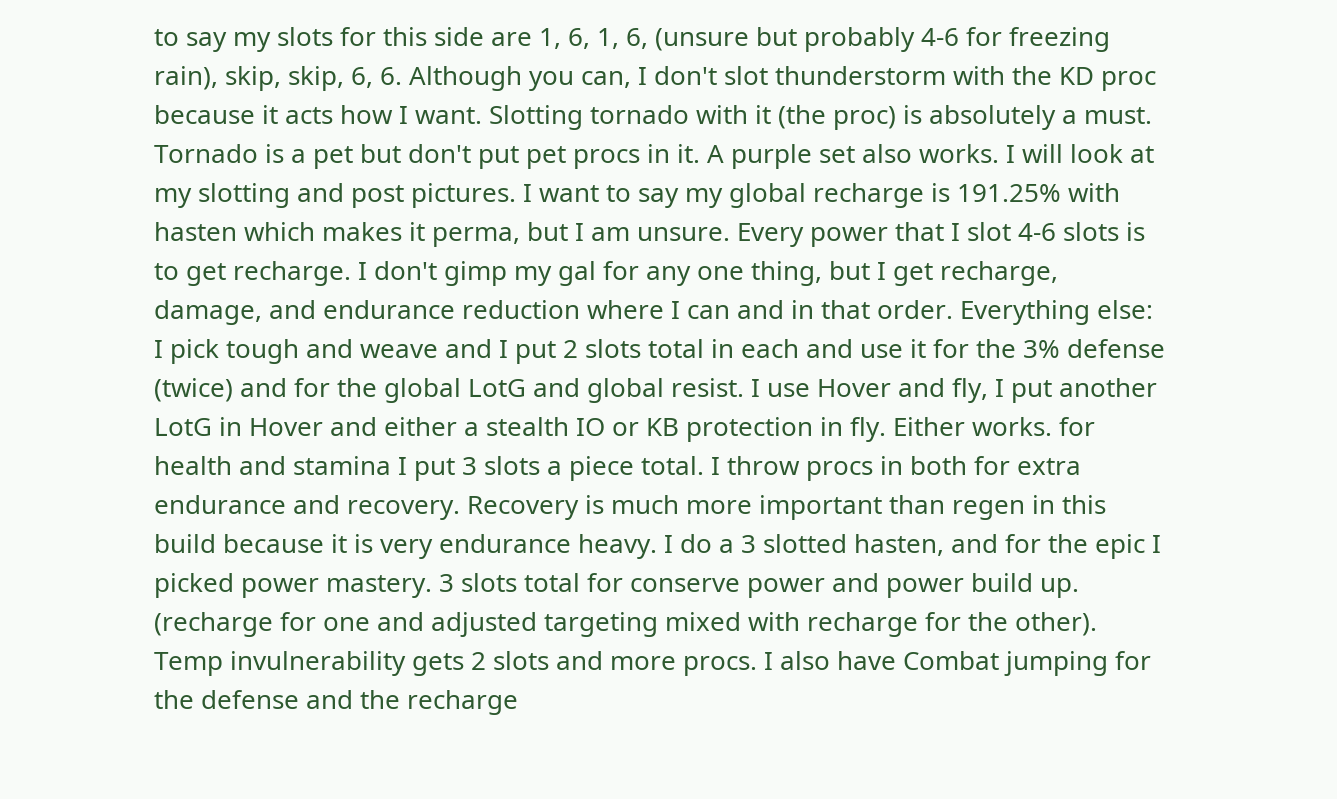to say my slots for this side are 1, 6, 1, 6, (unsure but probably 4-6 for freezing rain), skip, skip, 6, 6. Although you can, I don't slot thunderstorm with the KD proc because it acts how I want. Slotting tornado with it (the proc) is absolutely a must. Tornado is a pet but don't put pet procs in it. A purple set also works. I will look at my slotting and post pictures. I want to say my global recharge is 191.25% with hasten which makes it perma, but I am unsure. Every power that I slot 4-6 slots is to get recharge. I don't gimp my gal for any one thing, but I get recharge, damage, and endurance reduction where I can and in that order. Everything else: I pick tough and weave and I put 2 slots total in each and use it for the 3% defense (twice) and for the global LotG and global resist. I use Hover and fly, I put another LotG in Hover and either a stealth IO or KB protection in fly. Either works. for health and stamina I put 3 slots a piece total. I throw procs in both for extra endurance and recovery. Recovery is much more important than regen in this build because it is very endurance heavy. I do a 3 slotted hasten, and for the epic I picked power mastery. 3 slots total for conserve power and power build up. (recharge for one and adjusted targeting mixed with recharge for the other). Temp invulnerability gets 2 slots and more procs. I also have Combat jumping for the defense and the recharge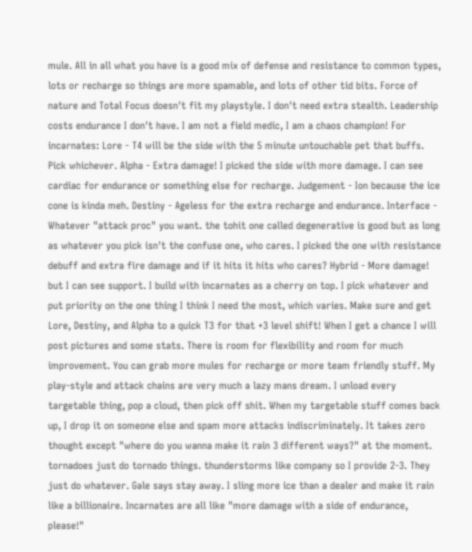mule. All in all what you have is a good mix of defense and resistance to common types, lots or recharge so things are more spamable, and lots of other tid bits. Force of nature and Total Focus doesn't fit my playstyle. I don't need extra stealth. Leadership costs endurance I don't have. I am not a field medic, I am a chaos champion! For incarnates: Lore - T4 will be the side with the 5 minute untouchable pet that buffs. Pick whichever. Alpha - Extra damage! I picked the side with more damage. I can see cardiac for endurance or something else for recharge. Judgement - Ion because the ice cone is kinda meh. Destiny - Ageless for the extra recharge and endurance. Interface - Whatever "attack proc" you want. the tohit one called degenerative is good but as long as whatever you pick isn't the confuse one, who cares. I picked the one with resistance debuff and extra fire damage and if it hits it hits who cares? Hybrid - More damage! but I can see support. I build with incarnates as a cherry on top. I pick whatever and put priority on the one thing I think I need the most, which varies. Make sure and get Lore, Destiny, and Alpha to a quick T3 for that +3 level shift! When I get a chance I will post pictures and some stats. There is room for flexibility and room for much improvement. You can grab more mules for recharge or more team friendly stuff. My play-style and attack chains are very much a lazy mans dream. I unload every targetable thing, pop a cloud, then pick off shit. When my targetable stuff comes back up, I drop it on someone else and spam more attacks indiscriminately. It takes zero thought except "where do you wanna make it rain 3 different ways?" at the moment. tornadoes just do tornado things. thunderstorms like company so I provide 2-3. They just do whatever. Gale says stay away. I sling more ice than a dealer and make it rain like a billionaire. Incarnates are all like "more damage with a side of endurance, please!"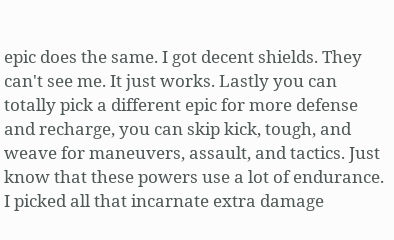epic does the same. I got decent shields. They can't see me. It just works. Lastly you can totally pick a different epic for more defense and recharge, you can skip kick, tough, and weave for maneuvers, assault, and tactics. Just know that these powers use a lot of endurance. I picked all that incarnate extra damage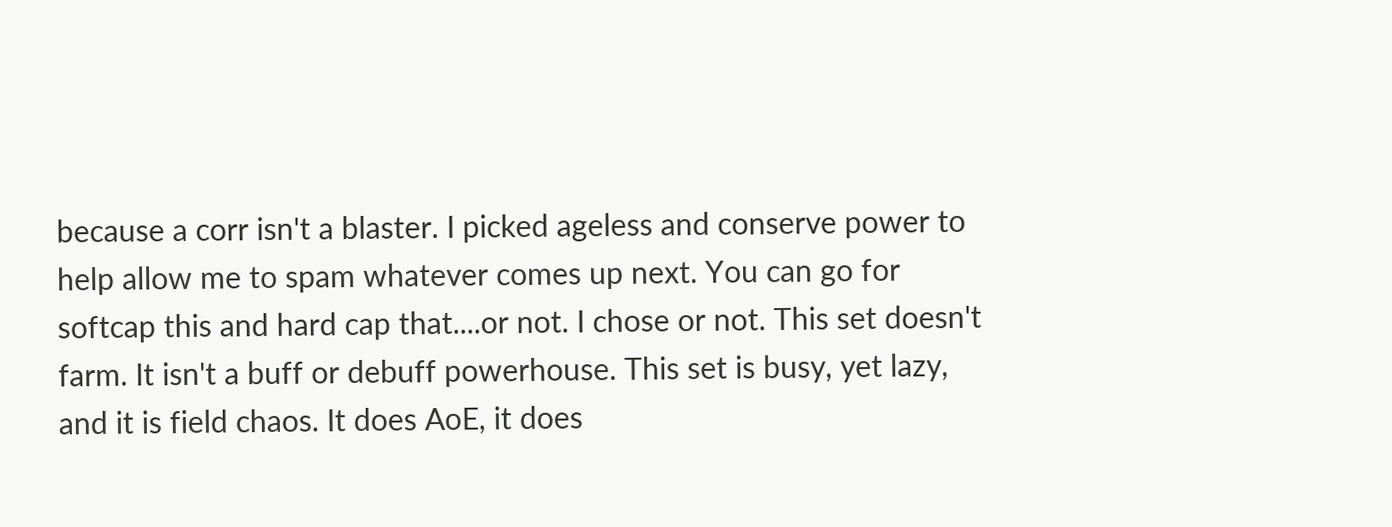because a corr isn't a blaster. I picked ageless and conserve power to help allow me to spam whatever comes up next. You can go for softcap this and hard cap that....or not. I chose or not. This set doesn't farm. It isn't a buff or debuff powerhouse. This set is busy, yet lazy, and it is field chaos. It does AoE, it does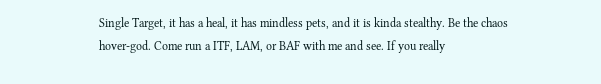Single Target, it has a heal, it has mindless pets, and it is kinda stealthy. Be the chaos hover-god. Come run a ITF, LAM, or BAF with me and see. If you really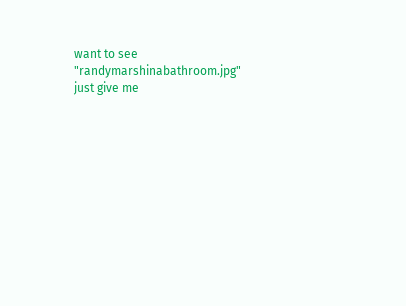want to see "randymarshinabathroom.jpg" just give me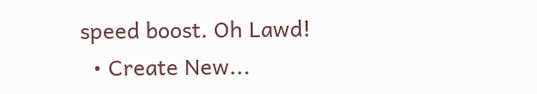speed boost. Oh Lawd!
  • Create New...